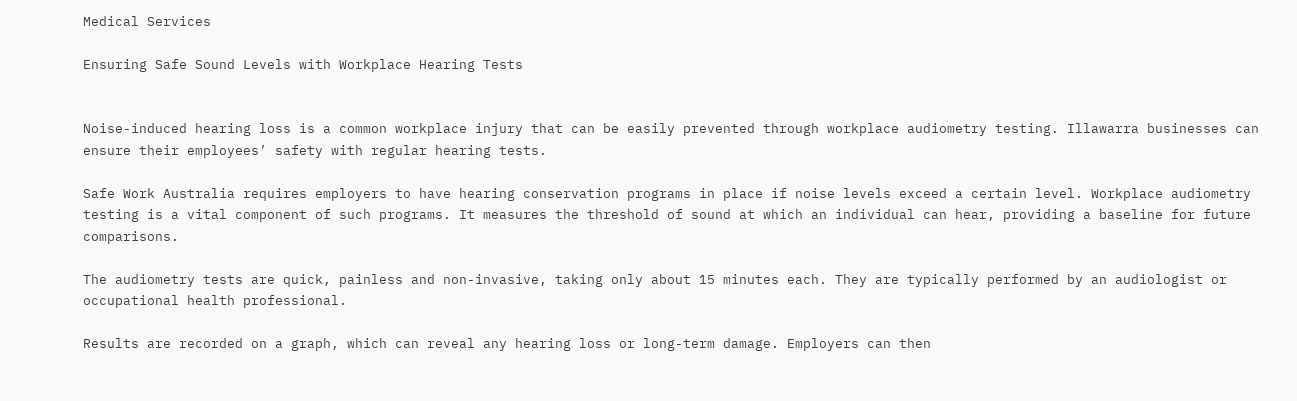Medical Services

Ensuring Safe Sound Levels with Workplace Hearing Tests


Noise-induced hearing loss is a common workplace injury that can be easily prevented through workplace audiometry testing. Illawarra businesses can ensure their employees’ safety with regular hearing tests.

Safe Work Australia requires employers to have hearing conservation programs in place if noise levels exceed a certain level. Workplace audiometry testing is a vital component of such programs. It measures the threshold of sound at which an individual can hear, providing a baseline for future comparisons.

The audiometry tests are quick, painless and non-invasive, taking only about 15 minutes each. They are typically performed by an audiologist or occupational health professional.

Results are recorded on a graph, which can reveal any hearing loss or long-term damage. Employers can then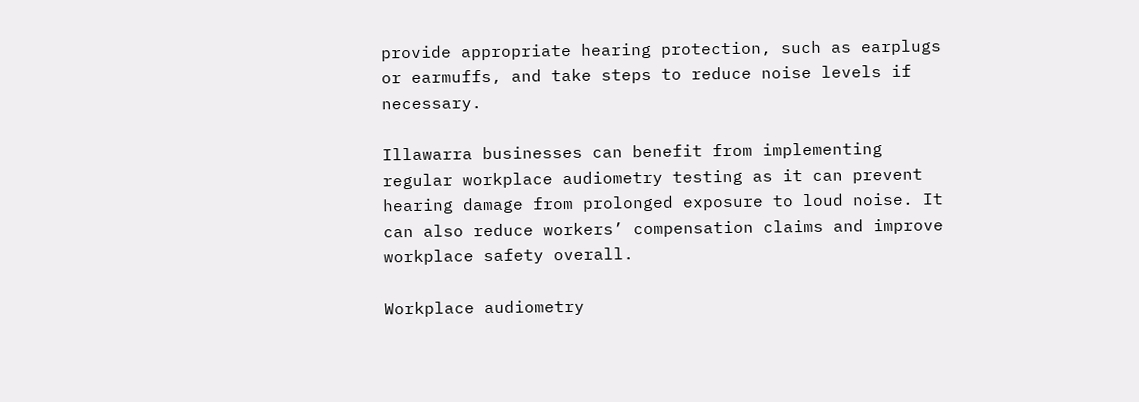provide appropriate hearing protection, such as earplugs or earmuffs, and take steps to reduce noise levels if necessary.

Illawarra businesses can benefit from implementing regular workplace audiometry testing as it can prevent hearing damage from prolonged exposure to loud noise. It can also reduce workers’ compensation claims and improve workplace safety overall.

Workplace audiometry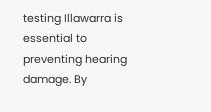testing Illawarra is essential to preventing hearing damage. By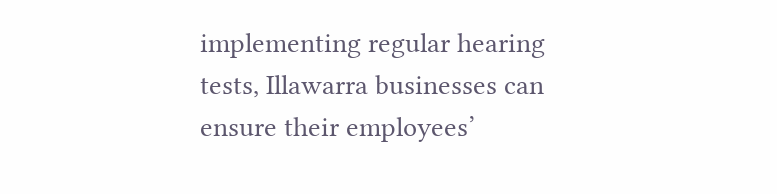implementing regular hearing tests, Illawarra businesses can ensure their employees’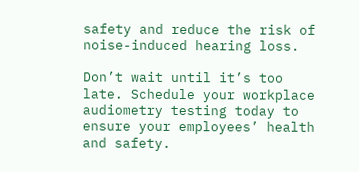safety and reduce the risk of noise-induced hearing loss.

Don’t wait until it’s too late. Schedule your workplace audiometry testing today to ensure your employees’ health and safety.